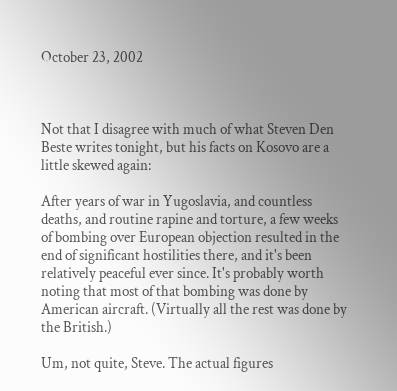October 23, 2002



Not that I disagree with much of what Steven Den Beste writes tonight, but his facts on Kosovo are a little skewed again:

After years of war in Yugoslavia, and countless deaths, and routine rapine and torture, a few weeks of bombing over European objection resulted in the end of significant hostilities there, and it's been relatively peaceful ever since. It's probably worth noting that most of that bombing was done by American aircraft. (Virtually all the rest was done by the British.)

Um, not quite, Steve. The actual figures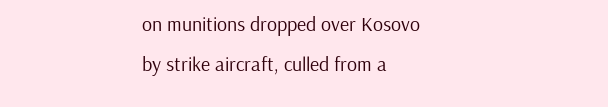on munitions dropped over Kosovo by strike aircraft, culled from a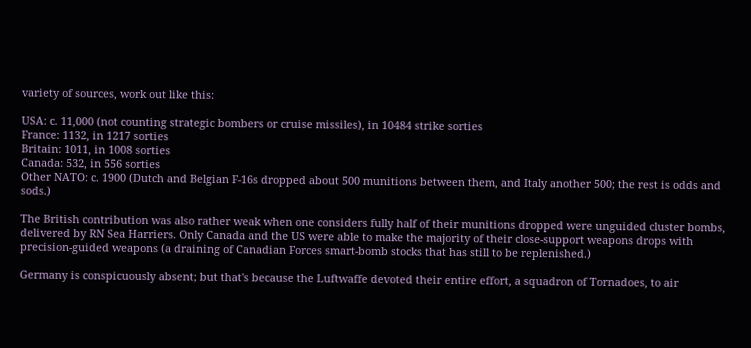variety of sources, work out like this:

USA: c. 11,000 (not counting strategic bombers or cruise missiles), in 10484 strike sorties
France: 1132, in 1217 sorties
Britain: 1011, in 1008 sorties
Canada: 532, in 556 sorties
Other NATO: c. 1900 (Dutch and Belgian F-16s dropped about 500 munitions between them, and Italy another 500; the rest is odds and sods.)

The British contribution was also rather weak when one considers fully half of their munitions dropped were unguided cluster bombs, delivered by RN Sea Harriers. Only Canada and the US were able to make the majority of their close-support weapons drops with precision-guided weapons (a draining of Canadian Forces smart-bomb stocks that has still to be replenished.)

Germany is conspicuously absent; but that's because the Luftwaffe devoted their entire effort, a squadron of Tornadoes, to air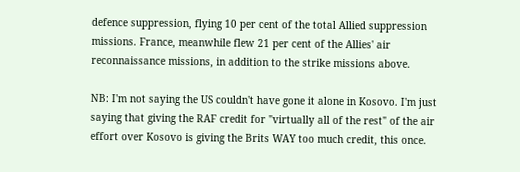defence suppression, flying 10 per cent of the total Allied suppression missions. France, meanwhile flew 21 per cent of the Allies' air reconnaissance missions, in addition to the strike missions above.

NB: I'm not saying the US couldn't have gone it alone in Kosovo. I'm just saying that giving the RAF credit for "virtually all of the rest" of the air effort over Kosovo is giving the Brits WAY too much credit, this once.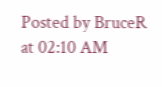Posted by BruceR at 02:10 AM